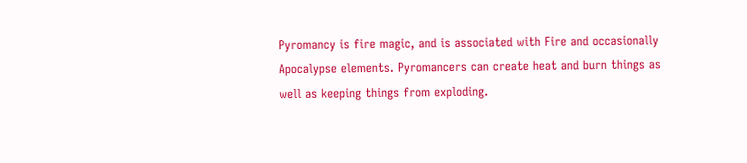Pyromancy is fire magic, and is associated with Fire and occasionally Apocalypse elements. Pyromancers can create heat and burn things as well as keeping things from exploding.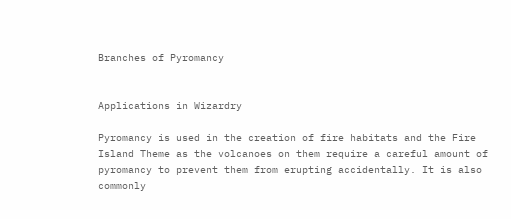Branches of Pyromancy


Applications in Wizardry

Pyromancy is used in the creation of fire habitats and the Fire Island Theme as the volcanoes on them require a careful amount of pyromancy to prevent them from erupting accidentally. It is also commonly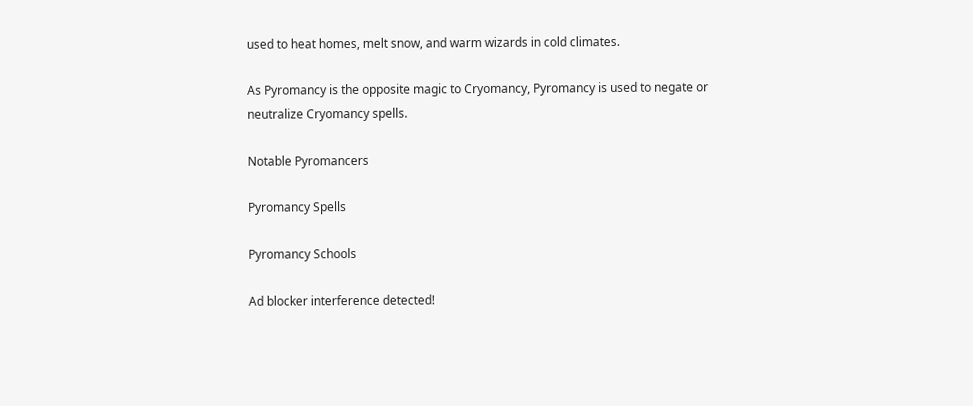used to heat homes, melt snow, and warm wizards in cold climates.

As Pyromancy is the opposite magic to Cryomancy, Pyromancy is used to negate or neutralize Cryomancy spells.

Notable Pyromancers

Pyromancy Spells

Pyromancy Schools

Ad blocker interference detected!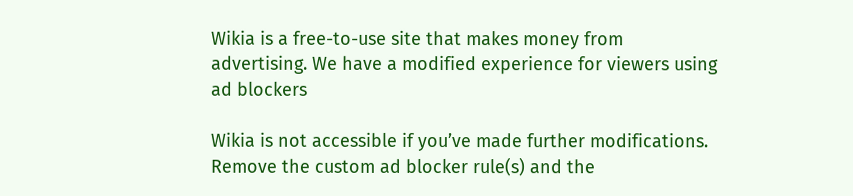Wikia is a free-to-use site that makes money from advertising. We have a modified experience for viewers using ad blockers

Wikia is not accessible if you’ve made further modifications. Remove the custom ad blocker rule(s) and the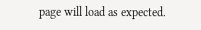page will load as expected.